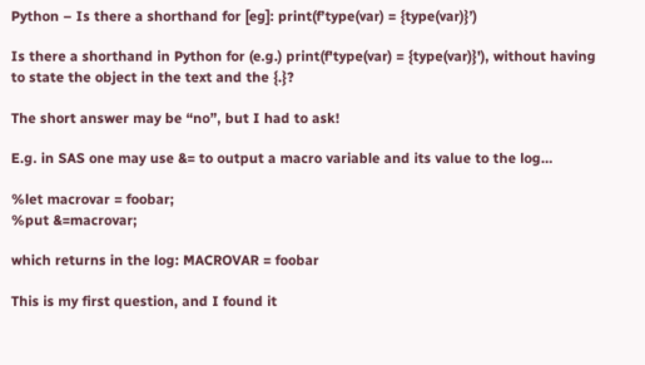Python – Is there a shorthand for [eg]: print(f’type(var) = {type(var)}’)

Is there a shorthand in Python for (e.g.) print(f'type(var) = {type(var)}'), without having to state the object in the text and the {.}?

The short answer may be “no”, but I had to ask!

E.g. in SAS one may use &= to output a macro variable and its value to the log…

%let macrovar = foobar;
%put &=macrovar;

which returns in the log: MACROVAR = foobar

This is my first question, and I found it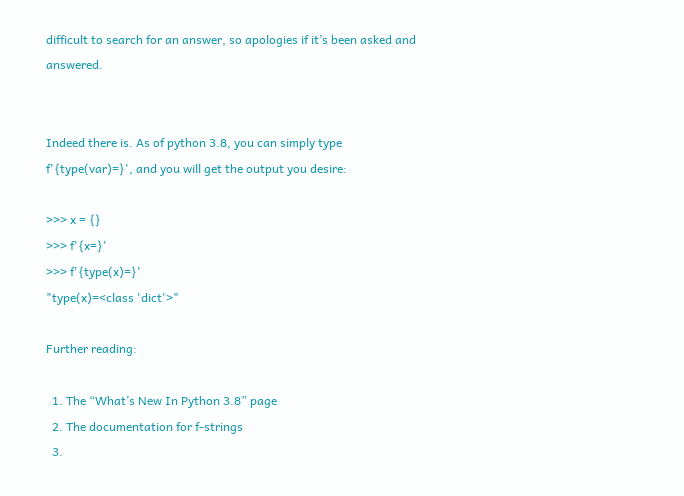difficult to search for an answer, so apologies if it’s been asked and answered.


Indeed there is. As of python 3.8, you can simply type f'{type(var)=}', and you will get the output you desire:

>>> x = {}
>>> f'{x=}'
>>> f'{type(x)=}'
"type(x)=<class 'dict'>"

Further reading:

  1. The “What’s New In Python 3.8” page
  2. The documentation for f-strings
  3.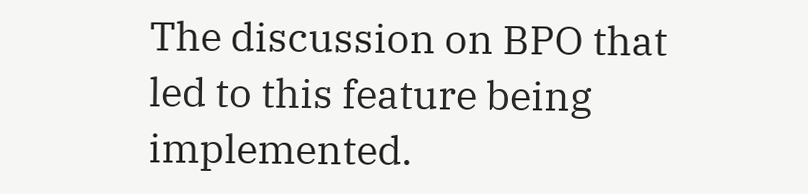The discussion on BPO that led to this feature being implemented.